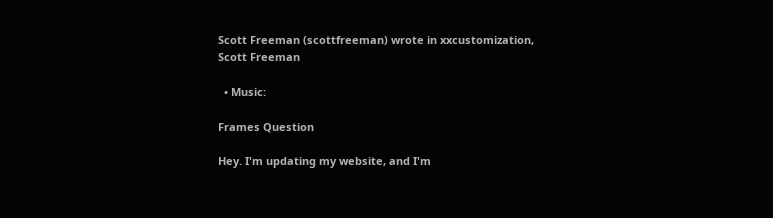Scott Freeman (scottfreeman) wrote in xxcustomization,
Scott Freeman

  • Music:

Frames Question

Hey. I'm updating my website, and I'm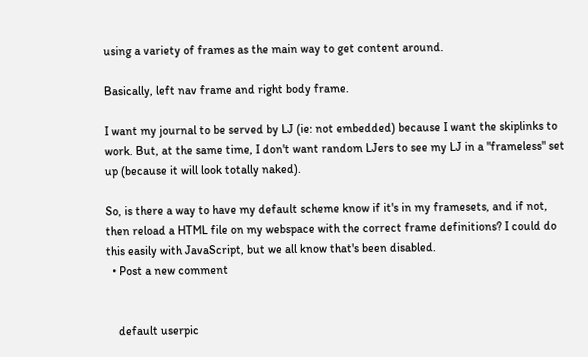using a variety of frames as the main way to get content around.

Basically, left nav frame and right body frame.

I want my journal to be served by LJ (ie: not embedded) because I want the skiplinks to work. But, at the same time, I don't want random LJers to see my LJ in a "frameless" set up (because it will look totally naked).

So, is there a way to have my default scheme know if it's in my framesets, and if not, then reload a HTML file on my webspace with the correct frame definitions? I could do this easily with JavaScript, but we all know that's been disabled.
  • Post a new comment


    default userpic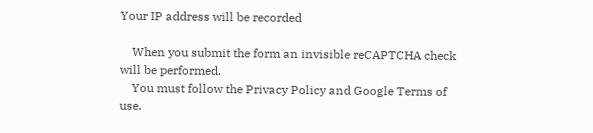Your IP address will be recorded

    When you submit the form an invisible reCAPTCHA check will be performed.
    You must follow the Privacy Policy and Google Terms of use.